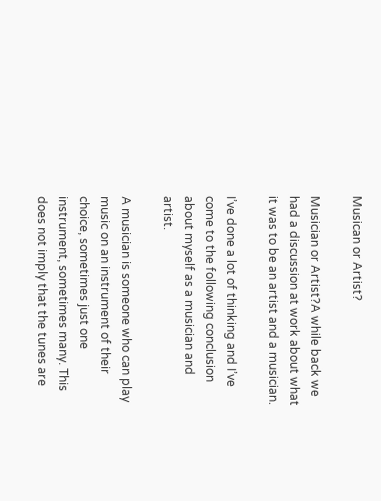Musican or Artist?

Musician or Artist?A while back we had a discussion at work about what it was to be an artist and a musician.

I’ve done a lot of thinking and I’ve come to the following conclusion about myself as a musician and artist.

A musician is someone who can play music on an instrument of their choice, sometimes just one instrument, sometimes many. This does not imply that the tunes are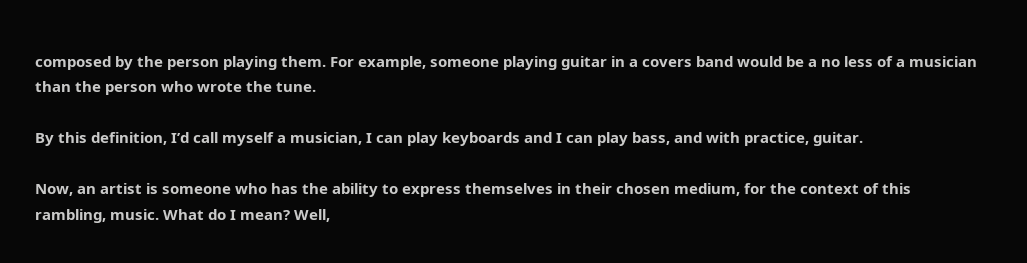composed by the person playing them. For example, someone playing guitar in a covers band would be a no less of a musician than the person who wrote the tune.

By this definition, I’d call myself a musician, I can play keyboards and I can play bass, and with practice, guitar.

Now, an artist is someone who has the ability to express themselves in their chosen medium, for the context of this rambling, music. What do I mean? Well,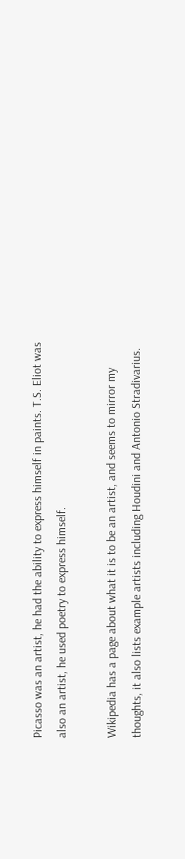Picasso was an artist, he had the ability to express himself in paints. T.S. Eliot was also an artist, he used poetry to express himself.

Wikipedia has a page about what it is to be an artist, and seems to mirror my thoughts, it also lists example artists including Houdini and Antonio Stradivarius.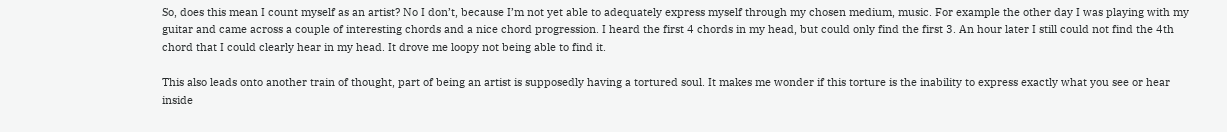So, does this mean I count myself as an artist? No I don’t, because I’m not yet able to adequately express myself through my chosen medium, music. For example the other day I was playing with my guitar and came across a couple of interesting chords and a nice chord progression. I heard the first 4 chords in my head, but could only find the first 3. An hour later I still could not find the 4th chord that I could clearly hear in my head. It drove me loopy not being able to find it.

This also leads onto another train of thought, part of being an artist is supposedly having a tortured soul. It makes me wonder if this torture is the inability to express exactly what you see or hear inside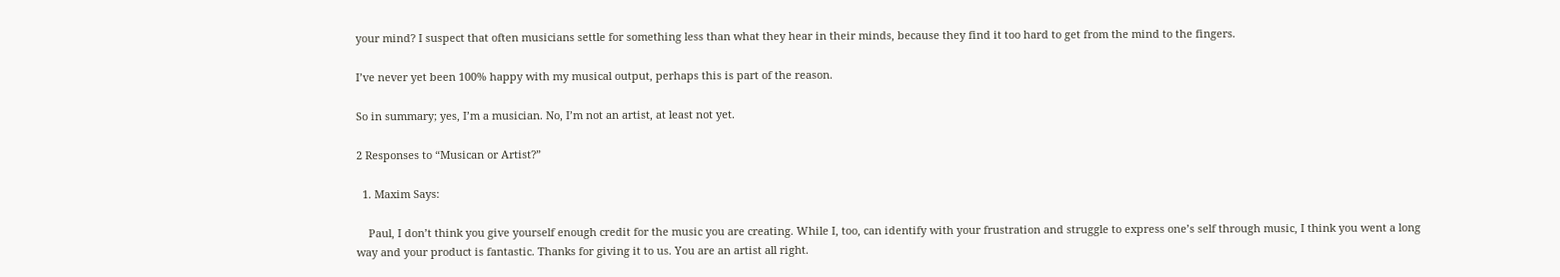your mind? I suspect that often musicians settle for something less than what they hear in their minds, because they find it too hard to get from the mind to the fingers.

I’ve never yet been 100% happy with my musical output, perhaps this is part of the reason.

So in summary; yes, I’m a musician. No, I’m not an artist, at least not yet.

2 Responses to “Musican or Artist?”

  1. Maxim Says:

    Paul, I don’t think you give yourself enough credit for the music you are creating. While I, too, can identify with your frustration and struggle to express one’s self through music, I think you went a long way and your product is fantastic. Thanks for giving it to us. You are an artist all right.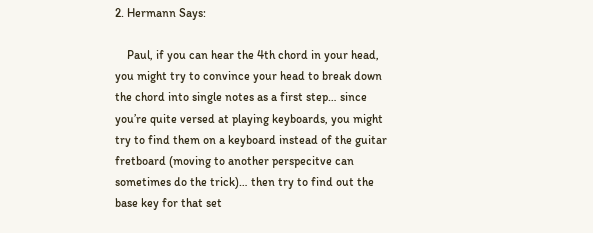2. Hermann Says:

    Paul, if you can hear the 4th chord in your head, you might try to convince your head to break down the chord into single notes as a first step… since you’re quite versed at playing keyboards, you might try to find them on a keyboard instead of the guitar fretboard (moving to another perspecitve can sometimes do the trick)… then try to find out the base key for that set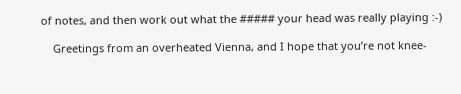of notes, and then work out what the ##### your head was really playing :-)

    Greetings from an overheated Vienna, and I hope that you’re not knee-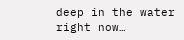deep in the water right now…